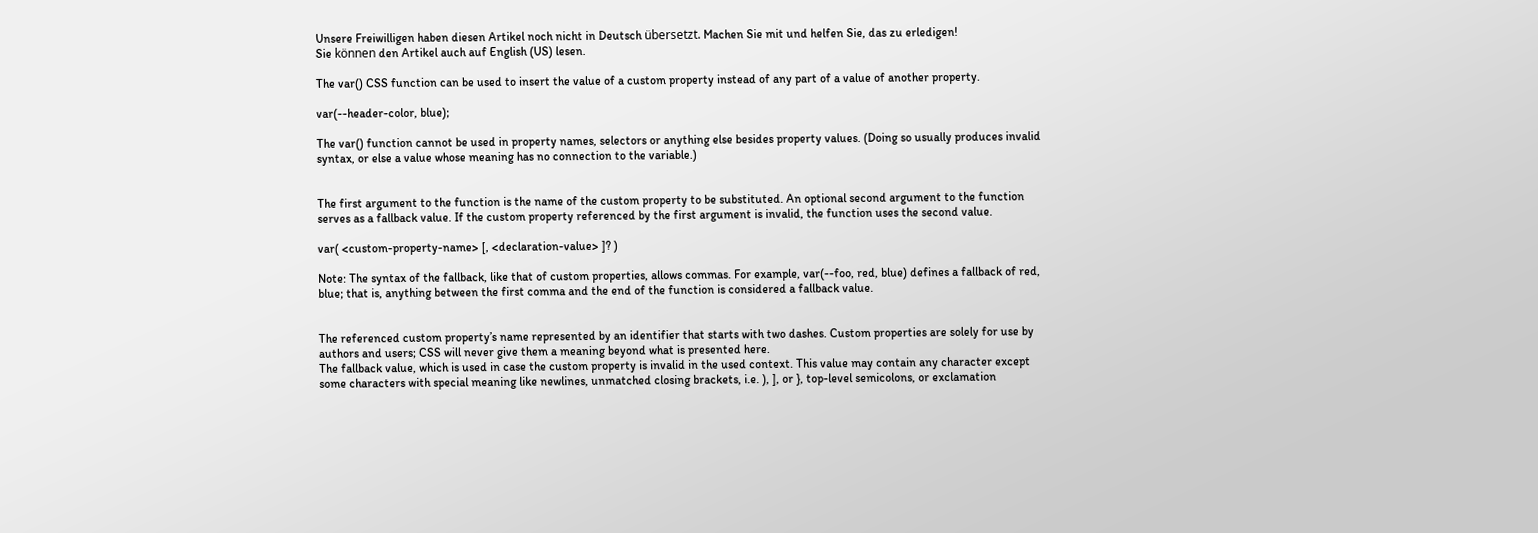Unsere Freiwilligen haben diesen Artikel noch nicht in Deutsch übersetzt. Machen Sie mit und helfen Sie, das zu erledigen!
Sie können den Artikel auch auf English (US) lesen.

The var() CSS function can be used to insert the value of a custom property instead of any part of a value of another property.

var(--header-color, blue);

The var() function cannot be used in property names, selectors or anything else besides property values. (Doing so usually produces invalid syntax, or else a value whose meaning has no connection to the variable.)


The first argument to the function is the name of the custom property to be substituted. An optional second argument to the function serves as a fallback value. If the custom property referenced by the first argument is invalid, the function uses the second value.

var( <custom-property-name> [, <declaration-value> ]? )

Note: The syntax of the fallback, like that of custom properties, allows commas. For example, var(--foo, red, blue) defines a fallback of red, blue; that is, anything between the first comma and the end of the function is considered a fallback value.


The referenced custom property’s name represented by an identifier that starts with two dashes. Custom properties are solely for use by authors and users; CSS will never give them a meaning beyond what is presented here.
The fallback value, which is used in case the custom property is invalid in the used context. This value may contain any character except some characters with special meaning like newlines, unmatched closing brackets, i.e. ), ], or }, top-level semicolons, or exclamation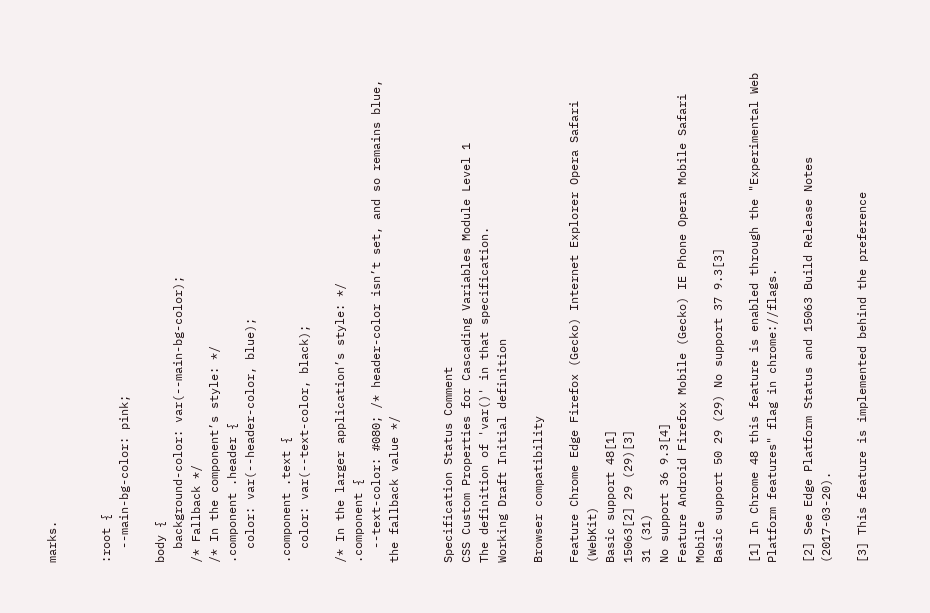marks.


:root {
  --main-bg-color: pink;

body {
  background-color: var(--main-bg-color);
/* Fallback */
/* In the component’s style: */
.component .header {
  color: var(--header-color, blue);

.component .text {
  color: var(--text-color, black);

/* In the larger application’s style: */
.component {
  --text-color: #080; /* header-color isn’t set, and so remains blue, the fallback value */


Specification Status Comment
CSS Custom Properties for Cascading Variables Module Level 1
The definition of 'var()' in that specification.
Working Draft Initial definition

Browser compatibility

Feature Chrome Edge Firefox (Gecko) Internet Explorer Opera Safari (WebKit)
Basic support 48[1]
15063[2] 29 (29)[3]
31 (31)
No support 36 9.3[4]
Feature Android Firefox Mobile (Gecko) IE Phone Opera Mobile Safari Mobile
Basic support 50 29 (29) No support 37 9.3[3]

[1] In Chrome 48 this feature is enabled through the "Experimental Web Platform features" flag in chrome://flags.

[2] See Edge Platform Status and 15063 Build Release Notes (2017-03-20).

[3] This feature is implemented behind the preference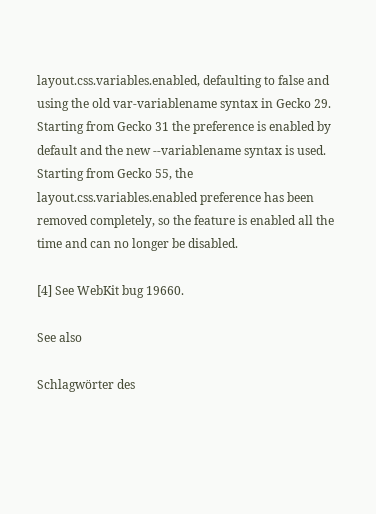layout.css.variables.enabled, defaulting to false and using the old var-variablename syntax in Gecko 29. Starting from Gecko 31 the preference is enabled by default and the new --variablename syntax is used. Starting from Gecko 55, the layout.css.variables.enabled preference has been removed completely, so the feature is enabled all the time and can no longer be disabled.

[4] See WebKit bug 19660.

See also

Schlagwörter des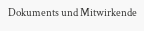Dokuments und Mitwirkende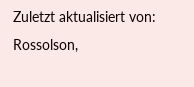Zuletzt aktualisiert von: Rossolson,